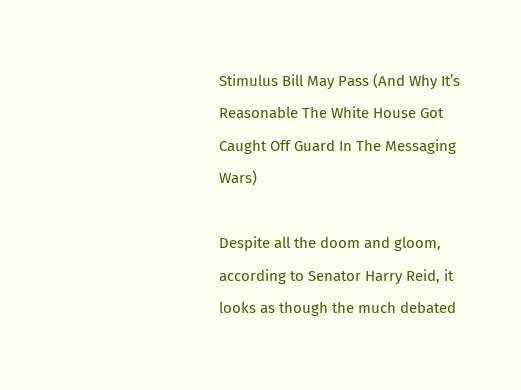Stimulus Bill May Pass (And Why It’s Reasonable The White House Got Caught Off Guard In The Messaging Wars)

Despite all the doom and gloom, according to Senator Harry Reid, it looks as though the much debated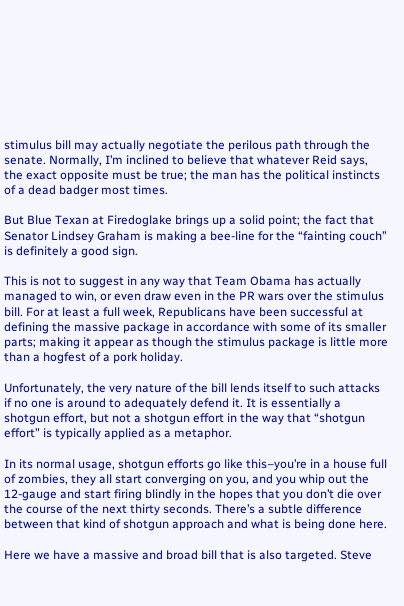stimulus bill may actually negotiate the perilous path through the senate. Normally, I’m inclined to believe that whatever Reid says, the exact opposite must be true; the man has the political instincts of a dead badger most times.

But Blue Texan at Firedoglake brings up a solid point; the fact that Senator Lindsey Graham is making a bee-line for the “fainting couch” is definitely a good sign.

This is not to suggest in any way that Team Obama has actually managed to win, or even draw even in the PR wars over the stimulus bill. For at least a full week, Republicans have been successful at defining the massive package in accordance with some of its smaller parts; making it appear as though the stimulus package is little more than a hogfest of a pork holiday.

Unfortunately, the very nature of the bill lends itself to such attacks if no one is around to adequately defend it. It is essentially a shotgun effort, but not a shotgun effort in the way that “shotgun effort” is typically applied as a metaphor.

In its normal usage, shotgun efforts go like this–you’re in a house full of zombies, they all start converging on you, and you whip out the 12-gauge and start firing blindly in the hopes that you don’t die over the course of the next thirty seconds. There’s a subtle difference between that kind of shotgun approach and what is being done here.

Here we have a massive and broad bill that is also targeted. Steve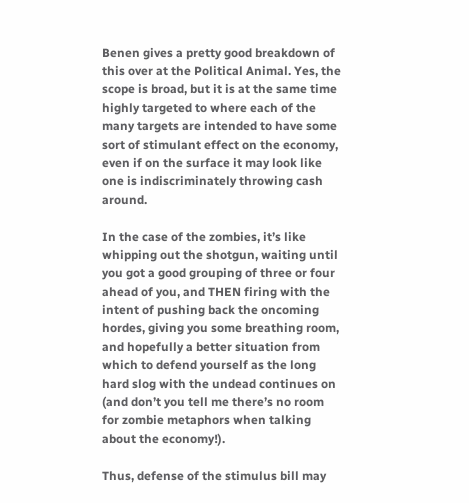Benen gives a pretty good breakdown of this over at the Political Animal. Yes, the scope is broad, but it is at the same time highly targeted to where each of the many targets are intended to have some sort of stimulant effect on the economy, even if on the surface it may look like one is indiscriminately throwing cash around.

In the case of the zombies, it’s like whipping out the shotgun, waiting until you got a good grouping of three or four ahead of you, and THEN firing with the intent of pushing back the oncoming hordes, giving you some breathing room, and hopefully a better situation from which to defend yourself as the long hard slog with the undead continues on (and don’t you tell me there’s no room for zombie metaphors when talking about the economy!).

Thus, defense of the stimulus bill may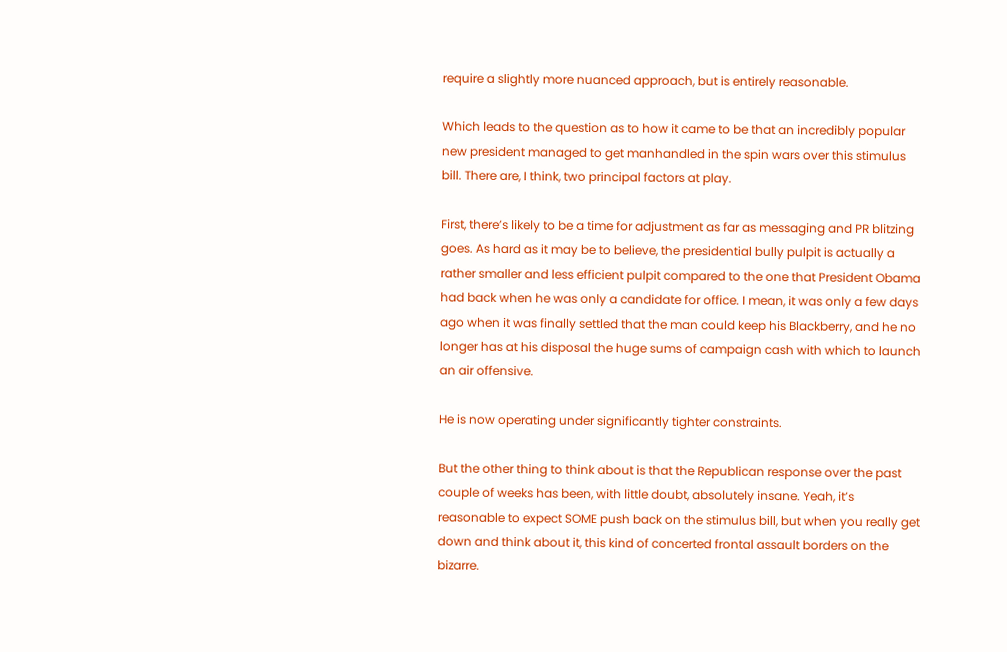require a slightly more nuanced approach, but is entirely reasonable.

Which leads to the question as to how it came to be that an incredibly popular new president managed to get manhandled in the spin wars over this stimulus bill. There are, I think, two principal factors at play.

First, there’s likely to be a time for adjustment as far as messaging and PR blitzing goes. As hard as it may be to believe, the presidential bully pulpit is actually a rather smaller and less efficient pulpit compared to the one that President Obama had back when he was only a candidate for office. I mean, it was only a few days ago when it was finally settled that the man could keep his Blackberry, and he no longer has at his disposal the huge sums of campaign cash with which to launch an air offensive.

He is now operating under significantly tighter constraints.

But the other thing to think about is that the Republican response over the past couple of weeks has been, with little doubt, absolutely insane. Yeah, it’s reasonable to expect SOME push back on the stimulus bill, but when you really get down and think about it, this kind of concerted frontal assault borders on the bizarre.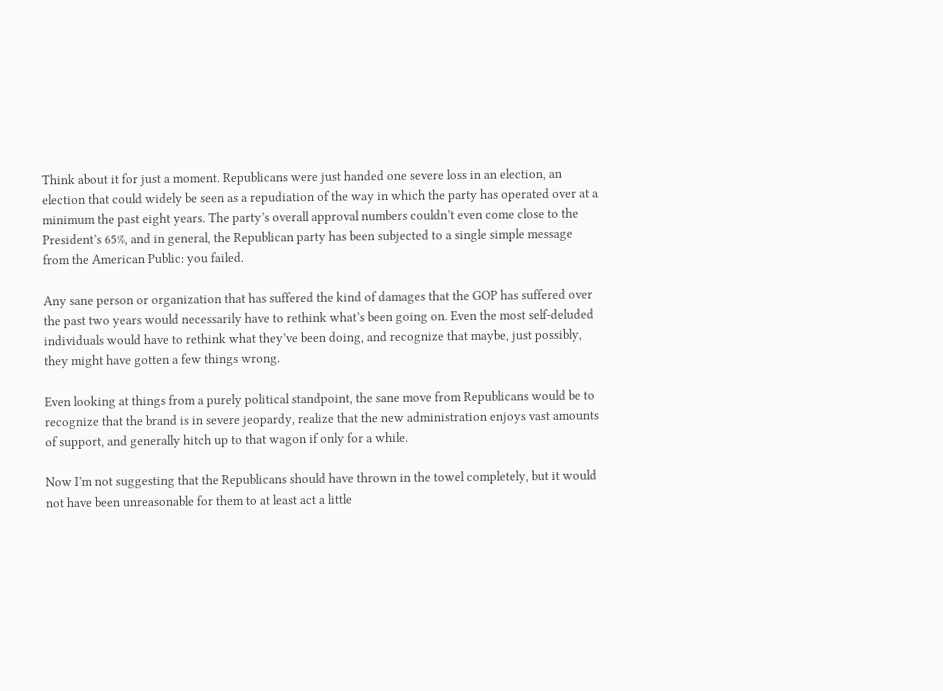Think about it for just a moment. Republicans were just handed one severe loss in an election, an election that could widely be seen as a repudiation of the way in which the party has operated over at a minimum the past eight years. The party’s overall approval numbers couldn’t even come close to the President’s 65%, and in general, the Republican party has been subjected to a single simple message from the American Public: you failed.

Any sane person or organization that has suffered the kind of damages that the GOP has suffered over the past two years would necessarily have to rethink what’s been going on. Even the most self-deluded individuals would have to rethink what they’ve been doing, and recognize that maybe, just possibly, they might have gotten a few things wrong.

Even looking at things from a purely political standpoint, the sane move from Republicans would be to recognize that the brand is in severe jeopardy, realize that the new administration enjoys vast amounts of support, and generally hitch up to that wagon if only for a while.

Now I’m not suggesting that the Republicans should have thrown in the towel completely, but it would not have been unreasonable for them to at least act a little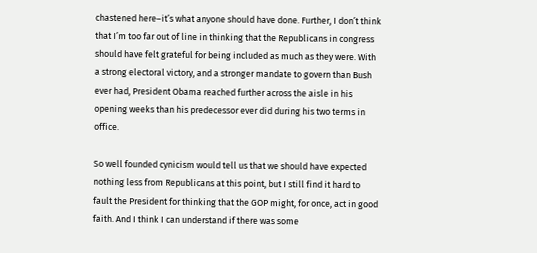chastened here–it’s what anyone should have done. Further, I don’t think that I’m too far out of line in thinking that the Republicans in congress should have felt grateful for being included as much as they were. With a strong electoral victory, and a stronger mandate to govern than Bush ever had, President Obama reached further across the aisle in his opening weeks than his predecessor ever did during his two terms in office.

So well founded cynicism would tell us that we should have expected nothing less from Republicans at this point, but I still find it hard to fault the President for thinking that the GOP might, for once, act in good faith. And I think I can understand if there was some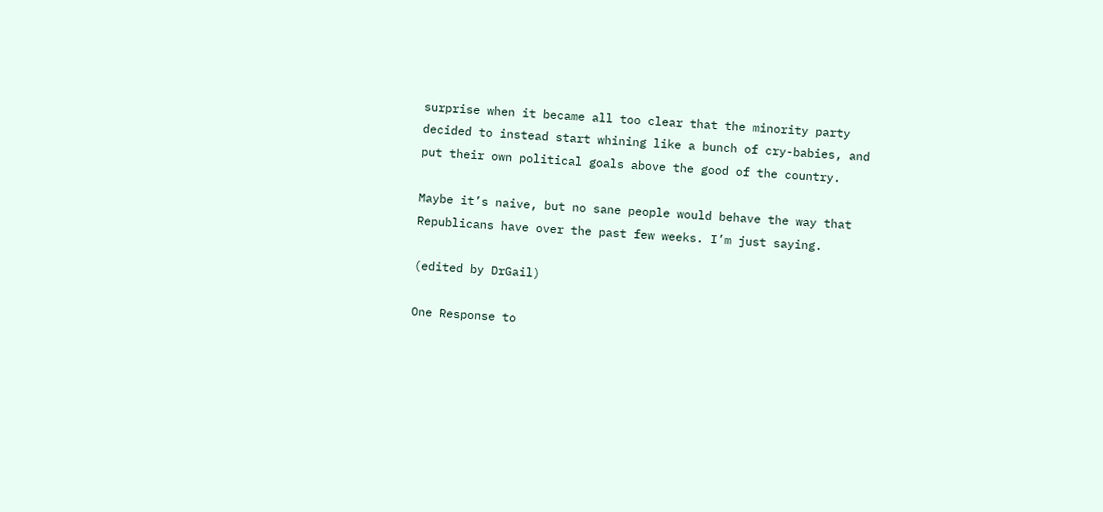surprise when it became all too clear that the minority party decided to instead start whining like a bunch of cry-babies, and put their own political goals above the good of the country.

Maybe it’s naive, but no sane people would behave the way that Republicans have over the past few weeks. I’m just saying.

(edited by DrGail)

One Response to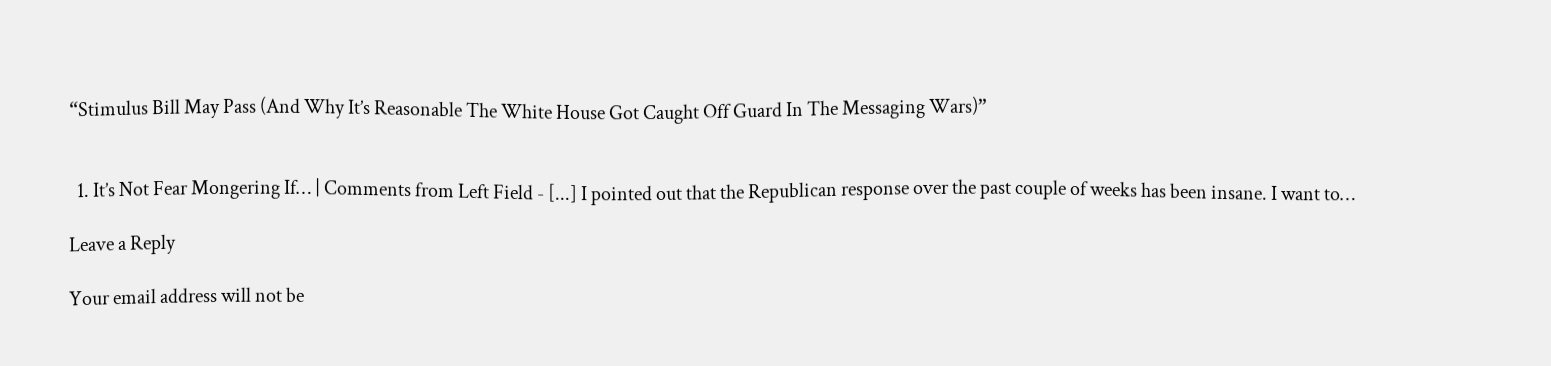“Stimulus Bill May Pass (And Why It’s Reasonable The White House Got Caught Off Guard In The Messaging Wars)”


  1. It’s Not Fear Mongering If… | Comments from Left Field - [...] I pointed out that the Republican response over the past couple of weeks has been insane. I want to…

Leave a Reply

Your email address will not be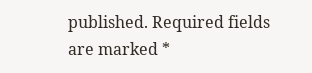published. Required fields are marked *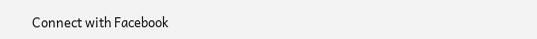Connect with Facebook